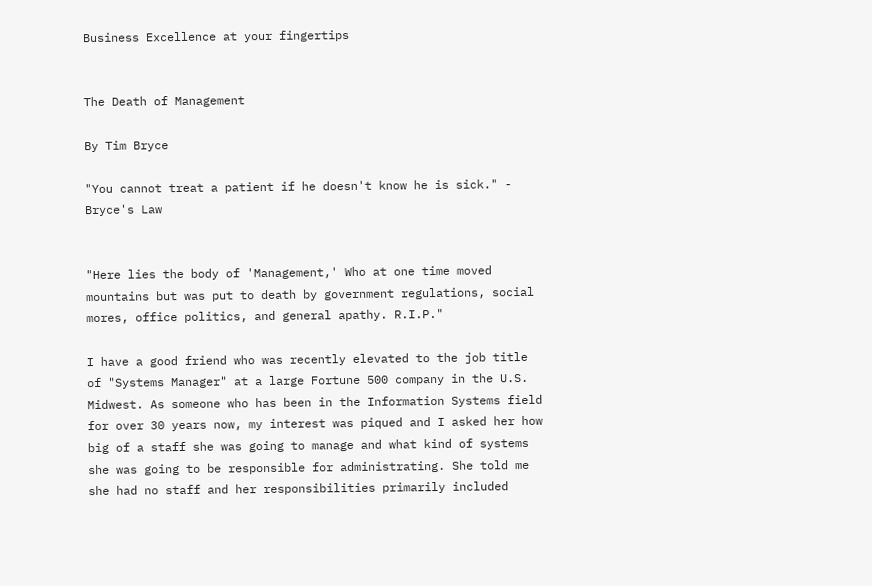Business Excellence at your fingertips


The Death of Management

By Tim Bryce

"You cannot treat a patient if he doesn't know he is sick." - Bryce's Law


"Here lies the body of 'Management,' Who at one time moved mountains but was put to death by government regulations, social mores, office politics, and general apathy. R.I.P."

I have a good friend who was recently elevated to the job title of "Systems Manager" at a large Fortune 500 company in the U.S. Midwest. As someone who has been in the Information Systems field for over 30 years now, my interest was piqued and I asked her how big of a staff she was going to manage and what kind of systems she was going to be responsible for administrating. She told me she had no staff and her responsibilities primarily included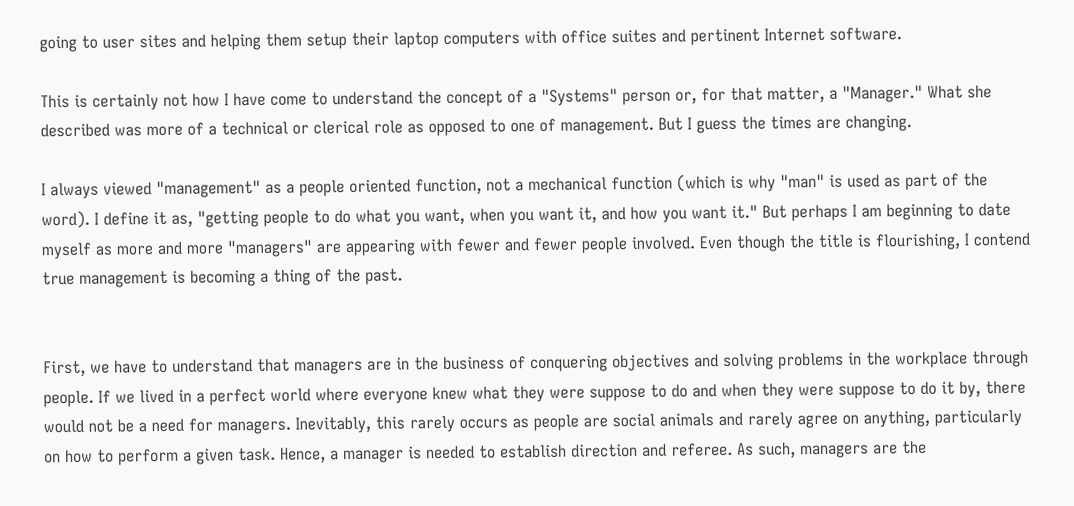going to user sites and helping them setup their laptop computers with office suites and pertinent Internet software.

This is certainly not how I have come to understand the concept of a "Systems" person or, for that matter, a "Manager." What she described was more of a technical or clerical role as opposed to one of management. But I guess the times are changing.

I always viewed "management" as a people oriented function, not a mechanical function (which is why "man" is used as part of the word). I define it as, "getting people to do what you want, when you want it, and how you want it." But perhaps I am beginning to date myself as more and more "managers" are appearing with fewer and fewer people involved. Even though the title is flourishing, I contend true management is becoming a thing of the past.


First, we have to understand that managers are in the business of conquering objectives and solving problems in the workplace through people. If we lived in a perfect world where everyone knew what they were suppose to do and when they were suppose to do it by, there would not be a need for managers. Inevitably, this rarely occurs as people are social animals and rarely agree on anything, particularly on how to perform a given task. Hence, a manager is needed to establish direction and referee. As such, managers are the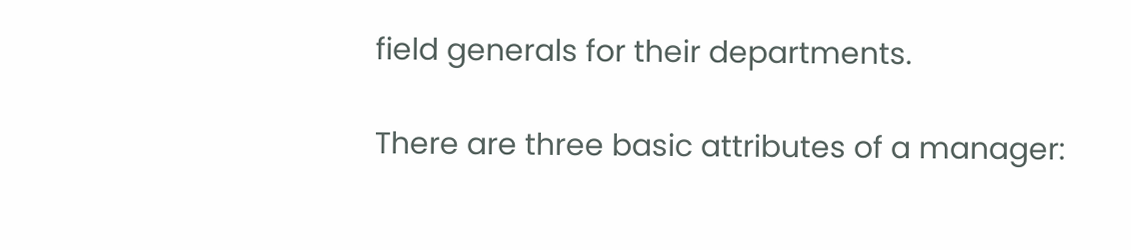field generals for their departments.

There are three basic attributes of a manager: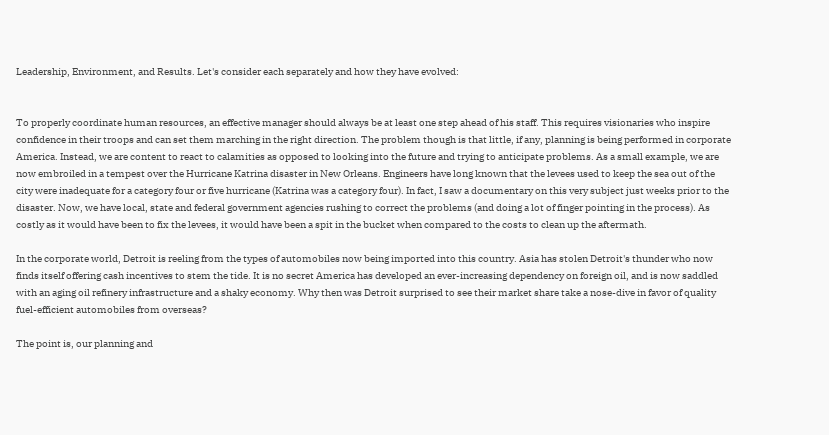Leadership, Environment, and Results. Let's consider each separately and how they have evolved:


To properly coordinate human resources, an effective manager should always be at least one step ahead of his staff. This requires visionaries who inspire confidence in their troops and can set them marching in the right direction. The problem though is that little, if any, planning is being performed in corporate America. Instead, we are content to react to calamities as opposed to looking into the future and trying to anticipate problems. As a small example, we are now embroiled in a tempest over the Hurricane Katrina disaster in New Orleans. Engineers have long known that the levees used to keep the sea out of the city were inadequate for a category four or five hurricane (Katrina was a category four). In fact, I saw a documentary on this very subject just weeks prior to the disaster. Now, we have local, state and federal government agencies rushing to correct the problems (and doing a lot of finger pointing in the process). As costly as it would have been to fix the levees, it would have been a spit in the bucket when compared to the costs to clean up the aftermath.

In the corporate world, Detroit is reeling from the types of automobiles now being imported into this country. Asia has stolen Detroit's thunder who now finds itself offering cash incentives to stem the tide. It is no secret America has developed an ever-increasing dependency on foreign oil, and is now saddled with an aging oil refinery infrastructure and a shaky economy. Why then was Detroit surprised to see their market share take a nose-dive in favor of quality fuel-efficient automobiles from overseas?

The point is, our planning and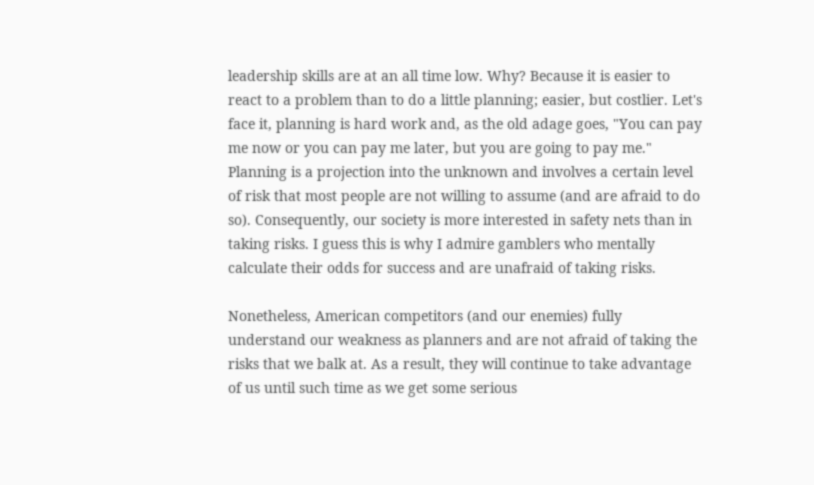leadership skills are at an all time low. Why? Because it is easier to react to a problem than to do a little planning; easier, but costlier. Let's face it, planning is hard work and, as the old adage goes, "You can pay me now or you can pay me later, but you are going to pay me." Planning is a projection into the unknown and involves a certain level of risk that most people are not willing to assume (and are afraid to do so). Consequently, our society is more interested in safety nets than in taking risks. I guess this is why I admire gamblers who mentally calculate their odds for success and are unafraid of taking risks.

Nonetheless, American competitors (and our enemies) fully understand our weakness as planners and are not afraid of taking the risks that we balk at. As a result, they will continue to take advantage of us until such time as we get some serious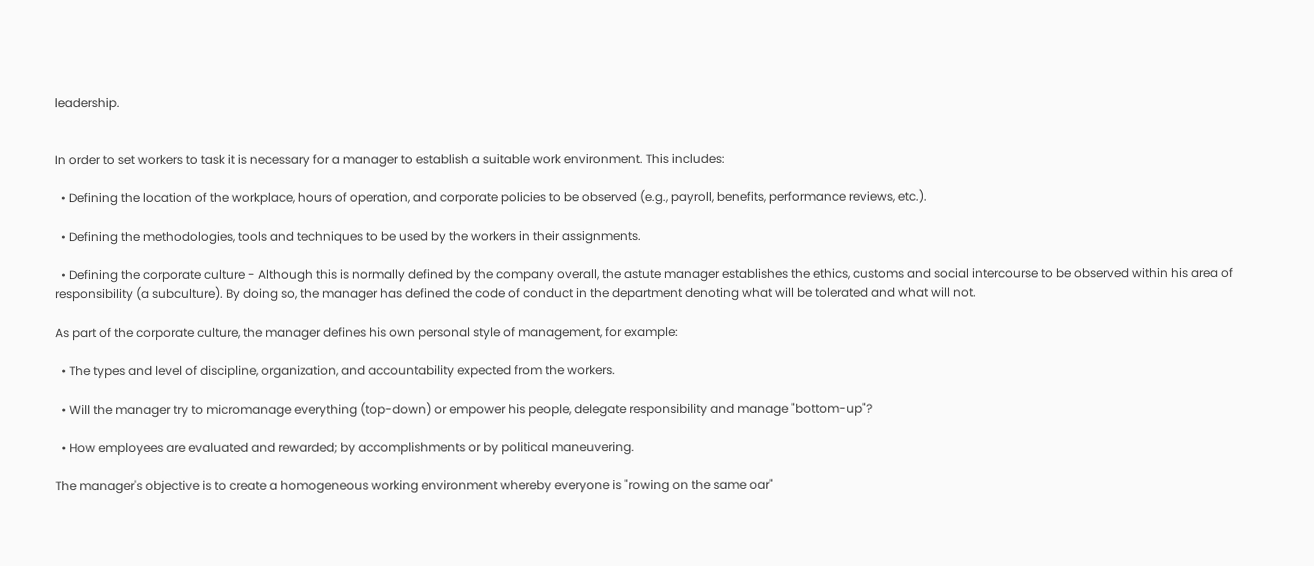leadership.


In order to set workers to task it is necessary for a manager to establish a suitable work environment. This includes:

  • Defining the location of the workplace, hours of operation, and corporate policies to be observed (e.g., payroll, benefits, performance reviews, etc.).

  • Defining the methodologies, tools and techniques to be used by the workers in their assignments.

  • Defining the corporate culture - Although this is normally defined by the company overall, the astute manager establishes the ethics, customs and social intercourse to be observed within his area of responsibility (a subculture). By doing so, the manager has defined the code of conduct in the department denoting what will be tolerated and what will not.

As part of the corporate culture, the manager defines his own personal style of management, for example:

  • The types and level of discipline, organization, and accountability expected from the workers.

  • Will the manager try to micromanage everything (top-down) or empower his people, delegate responsibility and manage "bottom-up"?

  • How employees are evaluated and rewarded; by accomplishments or by political maneuvering.

The manager's objective is to create a homogeneous working environment whereby everyone is "rowing on the same oar"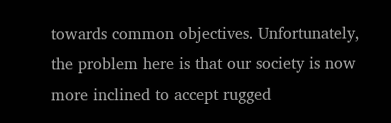towards common objectives. Unfortunately, the problem here is that our society is now more inclined to accept rugged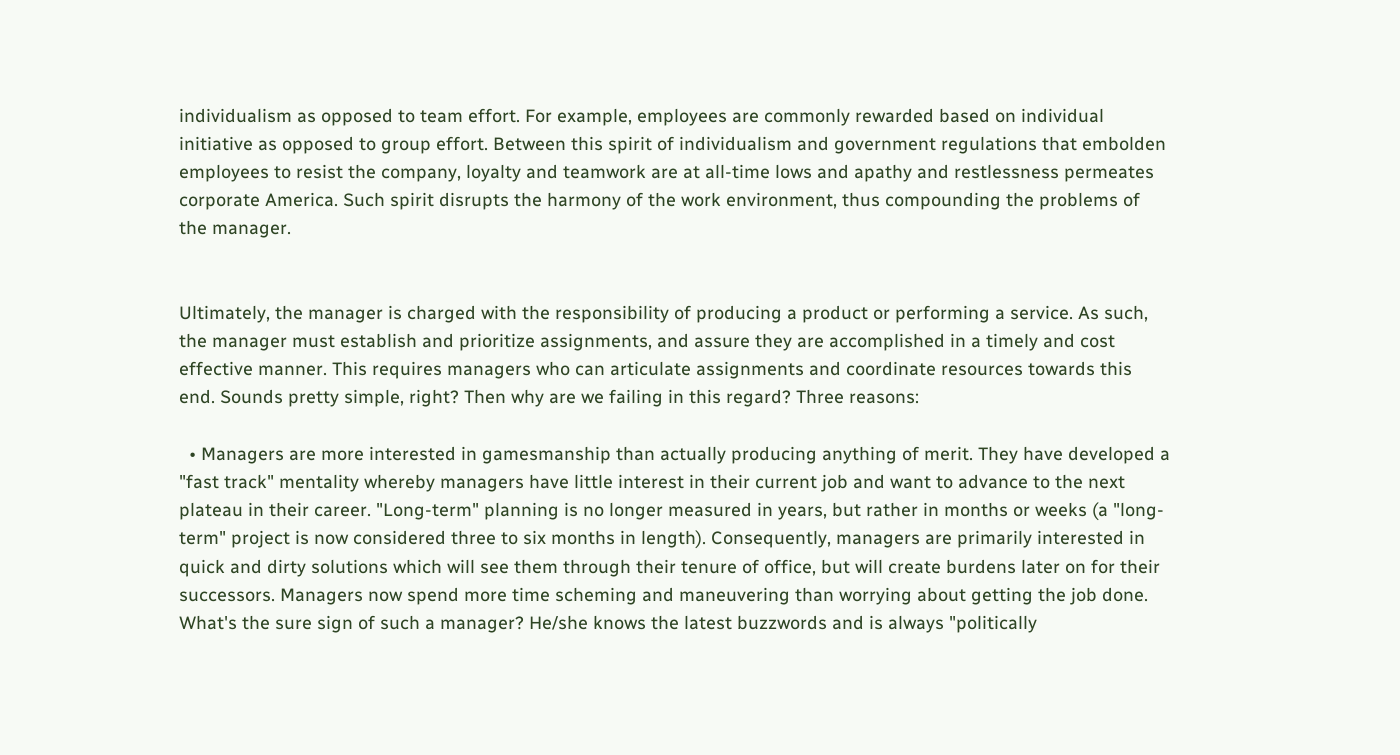individualism as opposed to team effort. For example, employees are commonly rewarded based on individual initiative as opposed to group effort. Between this spirit of individualism and government regulations that embolden employees to resist the company, loyalty and teamwork are at all-time lows and apathy and restlessness permeates corporate America. Such spirit disrupts the harmony of the work environment, thus compounding the problems of the manager.


Ultimately, the manager is charged with the responsibility of producing a product or performing a service. As such, the manager must establish and prioritize assignments, and assure they are accomplished in a timely and cost effective manner. This requires managers who can articulate assignments and coordinate resources towards this end. Sounds pretty simple, right? Then why are we failing in this regard? Three reasons:

  • Managers are more interested in gamesmanship than actually producing anything of merit. They have developed a "fast track" mentality whereby managers have little interest in their current job and want to advance to the next plateau in their career. "Long-term" planning is no longer measured in years, but rather in months or weeks (a "long-term" project is now considered three to six months in length). Consequently, managers are primarily interested in quick and dirty solutions which will see them through their tenure of office, but will create burdens later on for their successors. Managers now spend more time scheming and maneuvering than worrying about getting the job done. What's the sure sign of such a manager? He/she knows the latest buzzwords and is always "politically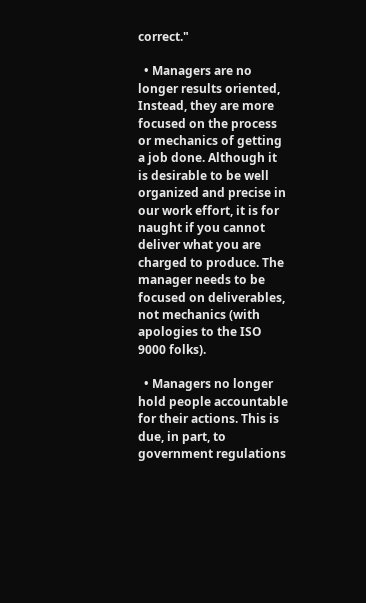correct."

  • Managers are no longer results oriented, Instead, they are more focused on the process or mechanics of getting a job done. Although it is desirable to be well organized and precise in our work effort, it is for naught if you cannot deliver what you are charged to produce. The manager needs to be focused on deliverables, not mechanics (with apologies to the ISO 9000 folks).

  • Managers no longer hold people accountable for their actions. This is due, in part, to government regulations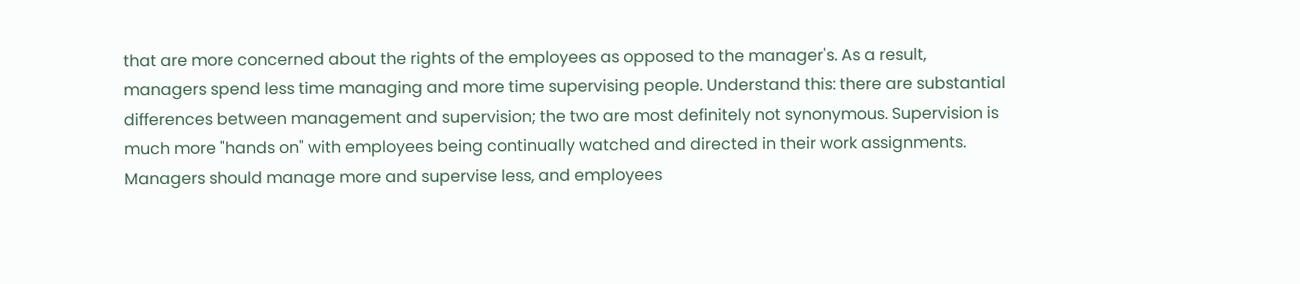that are more concerned about the rights of the employees as opposed to the manager's. As a result, managers spend less time managing and more time supervising people. Understand this: there are substantial differences between management and supervision; the two are most definitely not synonymous. Supervision is much more "hands on" with employees being continually watched and directed in their work assignments. Managers should manage more and supervise less, and employees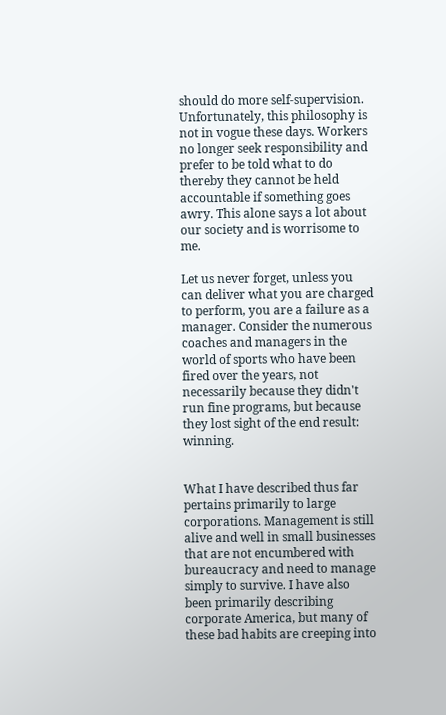should do more self-supervision. Unfortunately, this philosophy is not in vogue these days. Workers no longer seek responsibility and prefer to be told what to do thereby they cannot be held accountable if something goes awry. This alone says a lot about our society and is worrisome to me.

Let us never forget, unless you can deliver what you are charged to perform, you are a failure as a manager. Consider the numerous coaches and managers in the world of sports who have been fired over the years, not necessarily because they didn't run fine programs, but because they lost sight of the end result: winning.


What I have described thus far pertains primarily to large corporations. Management is still alive and well in small businesses that are not encumbered with bureaucracy and need to manage simply to survive. I have also been primarily describing corporate America, but many of these bad habits are creeping into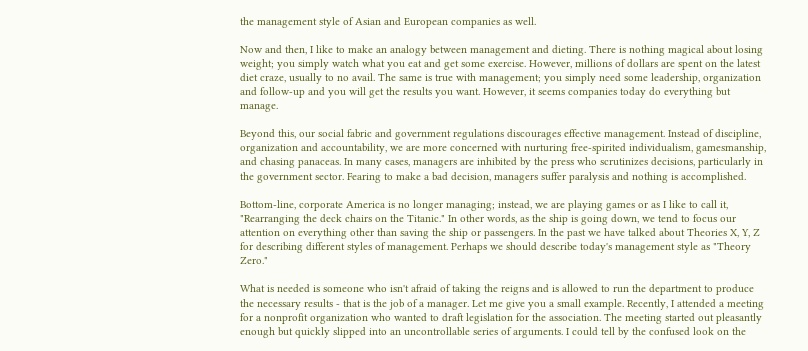the management style of Asian and European companies as well.

Now and then, I like to make an analogy between management and dieting. There is nothing magical about losing weight; you simply watch what you eat and get some exercise. However, millions of dollars are spent on the latest diet craze, usually to no avail. The same is true with management; you simply need some leadership, organization and follow-up and you will get the results you want. However, it seems companies today do everything but manage.

Beyond this, our social fabric and government regulations discourages effective management. Instead of discipline, organization and accountability, we are more concerned with nurturing free-spirited individualism, gamesmanship, and chasing panaceas. In many cases, managers are inhibited by the press who scrutinizes decisions, particularly in the government sector. Fearing to make a bad decision, managers suffer paralysis and nothing is accomplished.

Bottom-line, corporate America is no longer managing; instead, we are playing games or as I like to call it, "Rearranging the deck chairs on the Titanic." In other words, as the ship is going down, we tend to focus our attention on everything other than saving the ship or passengers. In the past we have talked about Theories X, Y, Z for describing different styles of management. Perhaps we should describe today's management style as "Theory Zero."

What is needed is someone who isn't afraid of taking the reigns and is allowed to run the department to produce the necessary results - that is the job of a manager. Let me give you a small example. Recently, I attended a meeting for a nonprofit organization who wanted to draft legislation for the association. The meeting started out pleasantly enough but quickly slipped into an uncontrollable series of arguments. I could tell by the confused look on the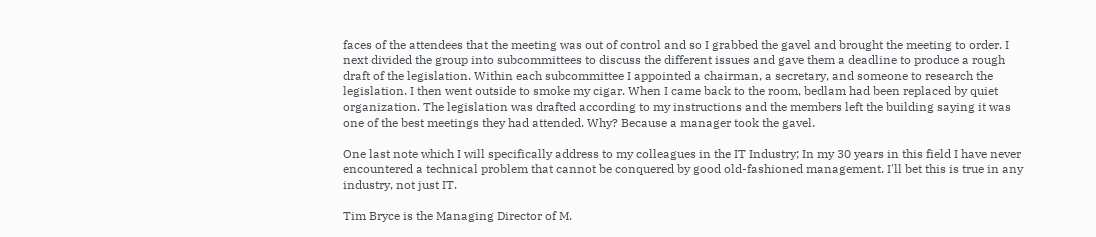faces of the attendees that the meeting was out of control and so I grabbed the gavel and brought the meeting to order. I next divided the group into subcommittees to discuss the different issues and gave them a deadline to produce a rough draft of the legislation. Within each subcommittee I appointed a chairman, a secretary, and someone to research the legislation. I then went outside to smoke my cigar. When I came back to the room, bedlam had been replaced by quiet organization. The legislation was drafted according to my instructions and the members left the building saying it was one of the best meetings they had attended. Why? Because a manager took the gavel.

One last note which I will specifically address to my colleagues in the IT Industry; In my 30 years in this field I have never encountered a technical problem that cannot be conquered by good old-fashioned management. I'll bet this is true in any industry, not just IT.

Tim Bryce is the Managing Director of M.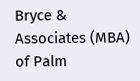Bryce & Associates (MBA) of Palm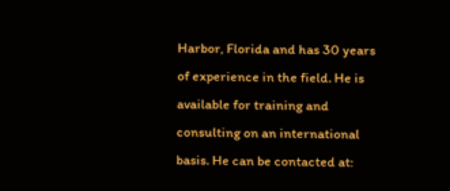Harbor, Florida and has 30 years of experience in the field. He is available for training and consulting on an international basis. He can be contacted at: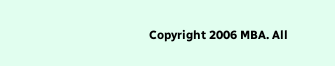Copyright 2006 MBA. All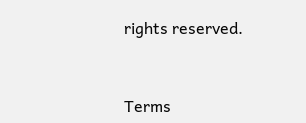rights reserved.


Terms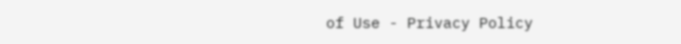of Use - Privacy Policy